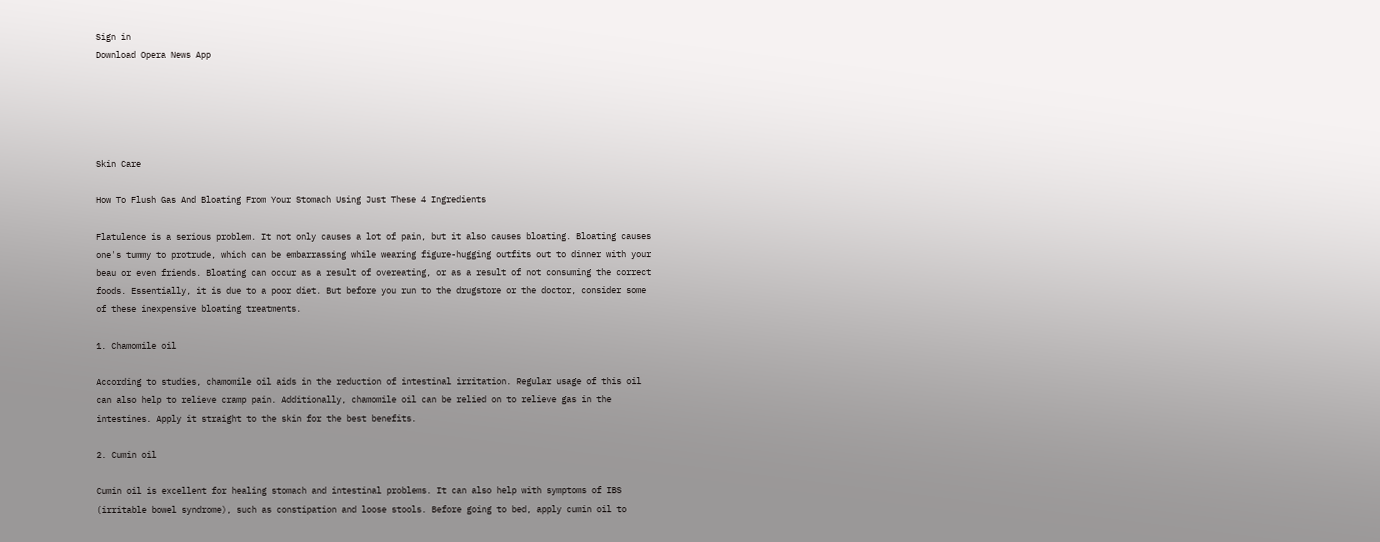Sign in
Download Opera News App





Skin Care

How To Flush Gas And Bloating From Your Stomach Using Just These 4 Ingredients

Flatulence is a serious problem. It not only causes a lot of pain, but it also causes bloating. Bloating causes one's tummy to protrude, which can be embarrassing while wearing figure-hugging outfits out to dinner with your beau or even friends. Bloating can occur as a result of overeating, or as a result of not consuming the correct foods. Essentially, it is due to a poor diet. But before you run to the drugstore or the doctor, consider some of these inexpensive bloating treatments.

1. Chamomile oil

According to studies, chamomile oil aids in the reduction of intestinal irritation. Regular usage of this oil can also help to relieve cramp pain. Additionally, chamomile oil can be relied on to relieve gas in the intestines. Apply it straight to the skin for the best benefits.

2. Cumin oil

Cumin oil is excellent for healing stomach and intestinal problems. It can also help with symptoms of IBS (irritable bowel syndrome), such as constipation and loose stools. Before going to bed, apply cumin oil to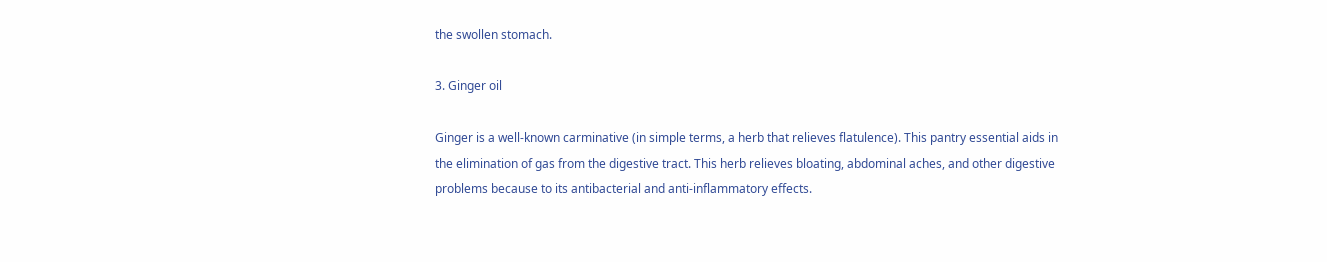the swollen stomach.

3. Ginger oil

Ginger is a well-known carminative (in simple terms, a herb that relieves flatulence). This pantry essential aids in the elimination of gas from the digestive tract. This herb relieves bloating, abdominal aches, and other digestive problems because to its antibacterial and anti-inflammatory effects.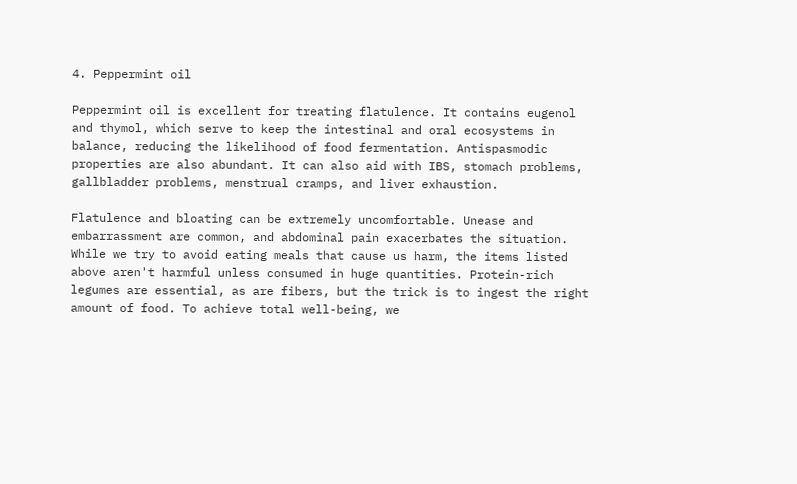4. Peppermint oil

Peppermint oil is excellent for treating flatulence. It contains eugenol and thymol, which serve to keep the intestinal and oral ecosystems in balance, reducing the likelihood of food fermentation. Antispasmodic properties are also abundant. It can also aid with IBS, stomach problems, gallbladder problems, menstrual cramps, and liver exhaustion.

Flatulence and bloating can be extremely uncomfortable. Unease and embarrassment are common, and abdominal pain exacerbates the situation. While we try to avoid eating meals that cause us harm, the items listed above aren't harmful unless consumed in huge quantities. Protein-rich legumes are essential, as are fibers, but the trick is to ingest the right amount of food. To achieve total well-being, we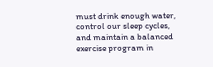must drink enough water, control our sleep cycles, and maintain a balanced exercise program in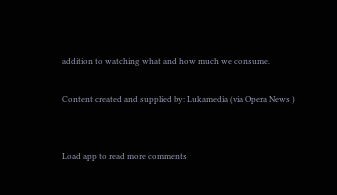addition to watching what and how much we consume.

Content created and supplied by: Lukamedia (via Opera News )


Load app to read more comments